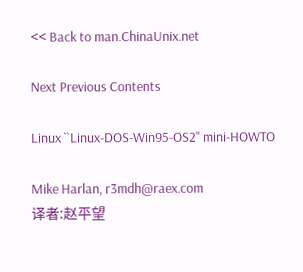<< Back to man.ChinaUnix.net

Next Previous Contents

Linux ``Linux-DOS-Win95-OS2'' mini-HOWTO

Mike Harlan, r3mdh@raex.com
译者:赵平望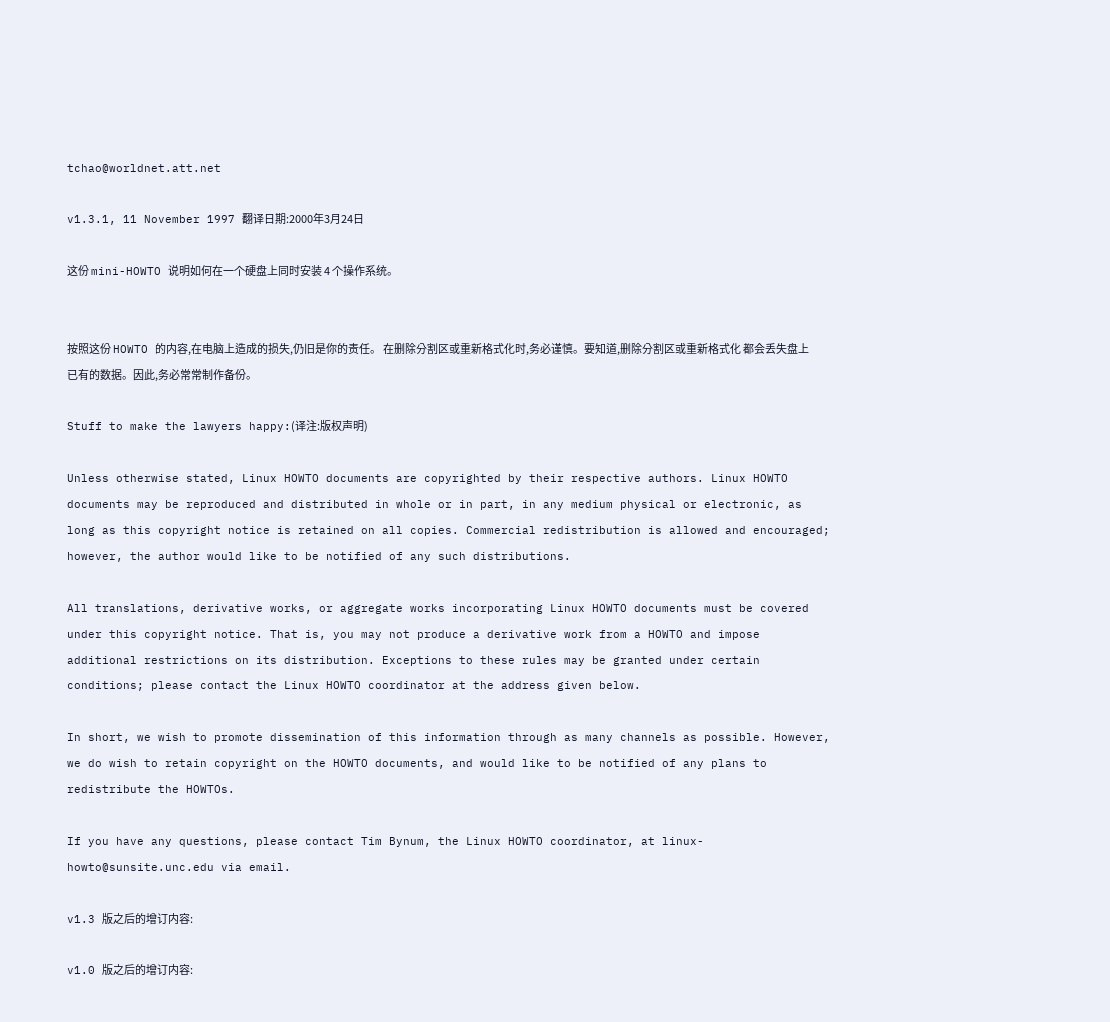tchao@worldnet.att.net

v1.3.1, 11 November 1997 翻译日期:2000年3月24日

这份 mini-HOWTO 说明如何在一个硬盘上同时安装 4 个操作系统。


按照这份 HOWTO 的内容,在电脑上造成的损失,仍旧是你的责任。 在删除分割区或重新格式化时,务必谨慎。要知道,删除分割区或重新格式化 都会丢失盘上已有的数据。因此,务必常常制作备份。

Stuff to make the lawyers happy:(译注:版权声明)

Unless otherwise stated, Linux HOWTO documents are copyrighted by their respective authors. Linux HOWTO documents may be reproduced and distributed in whole or in part, in any medium physical or electronic, as long as this copyright notice is retained on all copies. Commercial redistribution is allowed and encouraged; however, the author would like to be notified of any such distributions.

All translations, derivative works, or aggregate works incorporating Linux HOWTO documents must be covered under this copyright notice. That is, you may not produce a derivative work from a HOWTO and impose additional restrictions on its distribution. Exceptions to these rules may be granted under certain conditions; please contact the Linux HOWTO coordinator at the address given below.

In short, we wish to promote dissemination of this information through as many channels as possible. However, we do wish to retain copyright on the HOWTO documents, and would like to be notified of any plans to redistribute the HOWTOs.

If you have any questions, please contact Tim Bynum, the Linux HOWTO coordinator, at linux-howto@sunsite.unc.edu via email.

v1.3 版之后的增订内容:

v1.0 版之后的增订内容: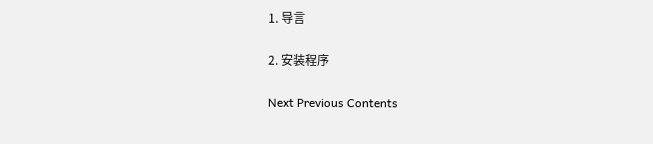1. 导言

2. 安装程序

Next Previous Contents